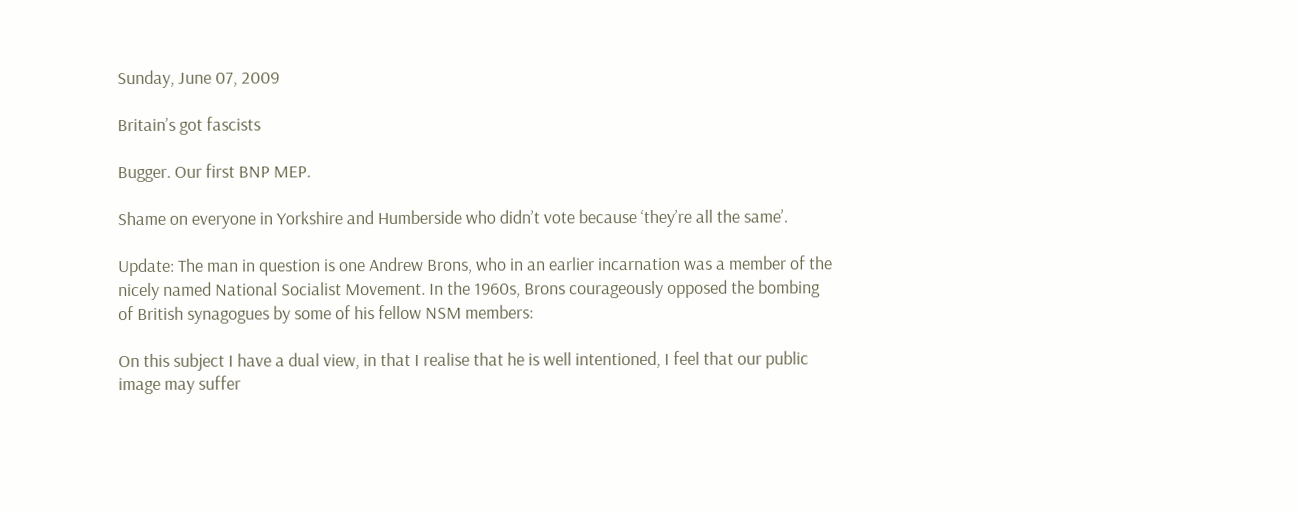Sunday, June 07, 2009

Britain’s got fascists

Bugger. Our first BNP MEP.

Shame on everyone in Yorkshire and Humberside who didn’t vote because ‘they’re all the same’.

Update: The man in question is one Andrew Brons, who in an earlier incarnation was a member of the nicely named National Socialist Movement. In the 1960s, Brons courageously opposed the bombing of British synagogues by some of his fellow NSM members:

On this subject I have a dual view, in that I realise that he is well intentioned, I feel that our public image may suffer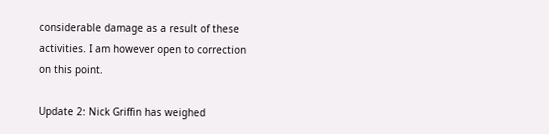considerable damage as a result of these activities. I am however open to correction on this point.

Update 2: Nick Griffin has weighed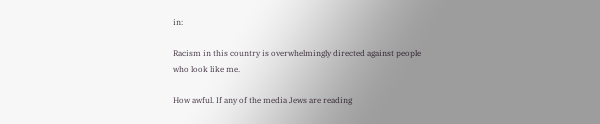in:

Racism in this country is overwhelmingly directed against people who look like me.

How awful. If any of the media Jews are reading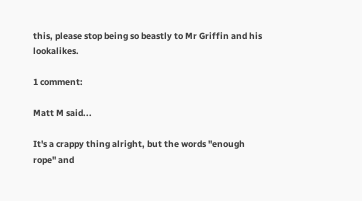this, please stop being so beastly to Mr Griffin and his lookalikes.

1 comment:

Matt M said...

It's a crappy thing alright, but the words "enough rope" and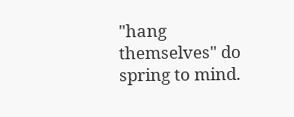"hang themselves" do spring to mind.